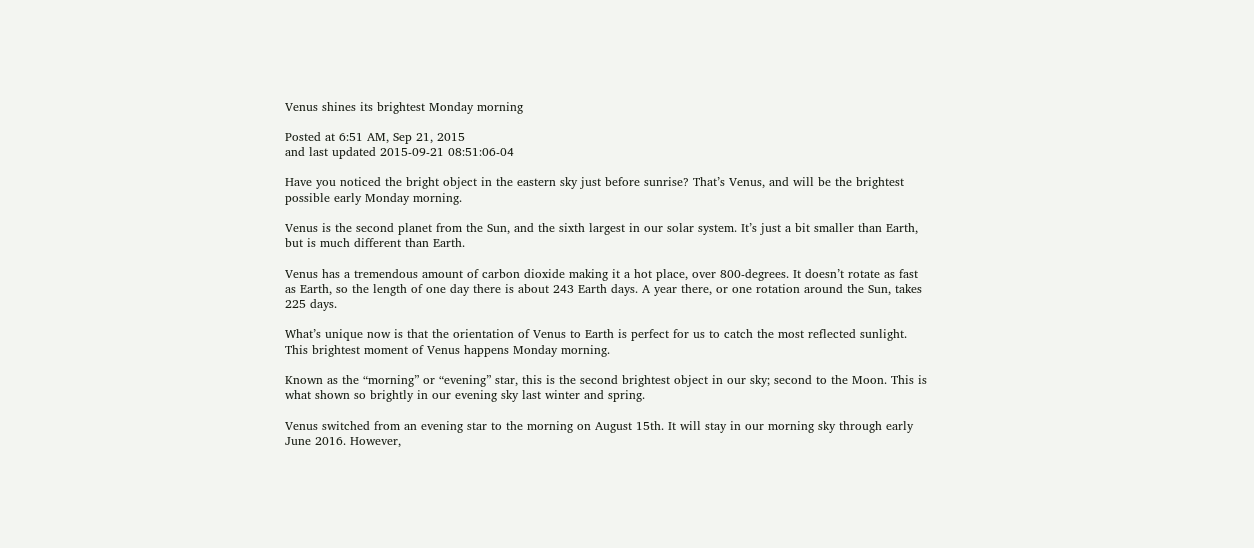Venus shines its brightest Monday morning

Posted at 6:51 AM, Sep 21, 2015
and last updated 2015-09-21 08:51:06-04

Have you noticed the bright object in the eastern sky just before sunrise? That’s Venus, and will be the brightest possible early Monday morning.

Venus is the second planet from the Sun, and the sixth largest in our solar system. It’s just a bit smaller than Earth, but is much different than Earth.

Venus has a tremendous amount of carbon dioxide making it a hot place, over 800-degrees. It doesn’t rotate as fast as Earth, so the length of one day there is about 243 Earth days. A year there, or one rotation around the Sun, takes 225 days.

What’s unique now is that the orientation of Venus to Earth is perfect for us to catch the most reflected sunlight. This brightest moment of Venus happens Monday morning.

Known as the “morning” or “evening” star, this is the second brightest object in our sky; second to the Moon. This is what shown so brightly in our evening sky last winter and spring.

Venus switched from an evening star to the morning on August 15th. It will stay in our morning sky through early June 2016. However,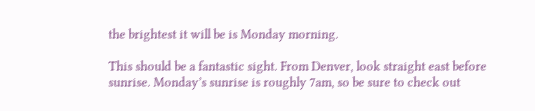the brightest it will be is Monday morning.

This should be a fantastic sight. From Denver, look straight east before sunrise. Monday’s sunrise is roughly 7am, so be sure to check out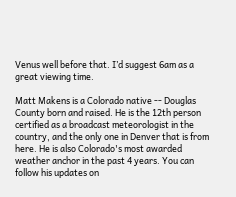Venus well before that. I’d suggest 6am as a great viewing time.

Matt Makens is a Colorado native -- Douglas County born and raised. He is the 12th person certified as a broadcast meteorologist in the country, and the only one in Denver that is from here. He is also Colorado's most awarded weather anchor in the past 4 years. You can follow his updates on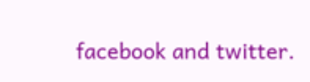facebook and twitter.